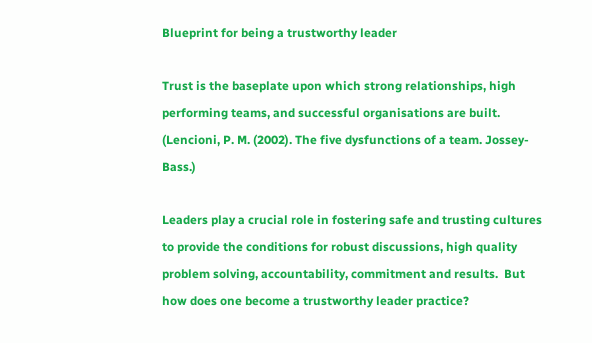Blueprint for being a trustworthy leader

Trust is the baseplate upon which strong relationships, high performing teams, and successful organisations are built. (Lencioni, P. M. (2002). The five dysfunctions of a team. Jossey-Bass.)

Leaders play a crucial role in fostering safe and trusting cultures to provide the conditions for robust discussions, high quality problem solving, accountability, commitment and results.  But how does one become a trustworthy leader practice?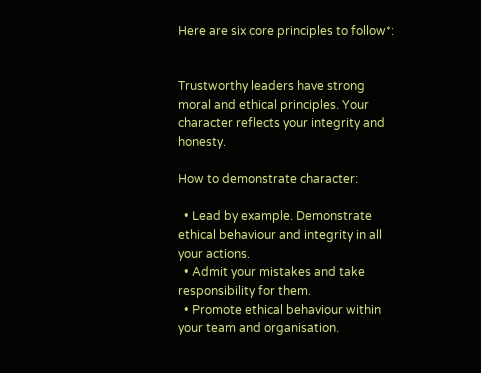Here are six core principles to follow*:


Trustworthy leaders have strong moral and ethical principles. Your character reflects your integrity and honesty.

How to demonstrate character:

  • Lead by example. Demonstrate ethical behaviour and integrity in all your actions.
  • Admit your mistakes and take responsibility for them.
  • Promote ethical behaviour within your team and organisation.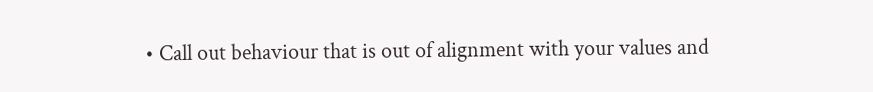• Call out behaviour that is out of alignment with your values and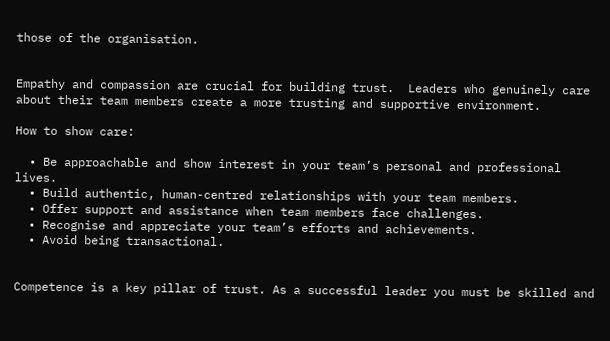those of the organisation.


Empathy and compassion are crucial for building trust.  Leaders who genuinely care about their team members create a more trusting and supportive environment.

How to show care:

  • Be approachable and show interest in your team’s personal and professional lives.
  • Build authentic, human-centred relationships with your team members.
  • Offer support and assistance when team members face challenges.
  • Recognise and appreciate your team’s efforts and achievements.
  • Avoid being transactional.


Competence is a key pillar of trust. As a successful leader you must be skilled and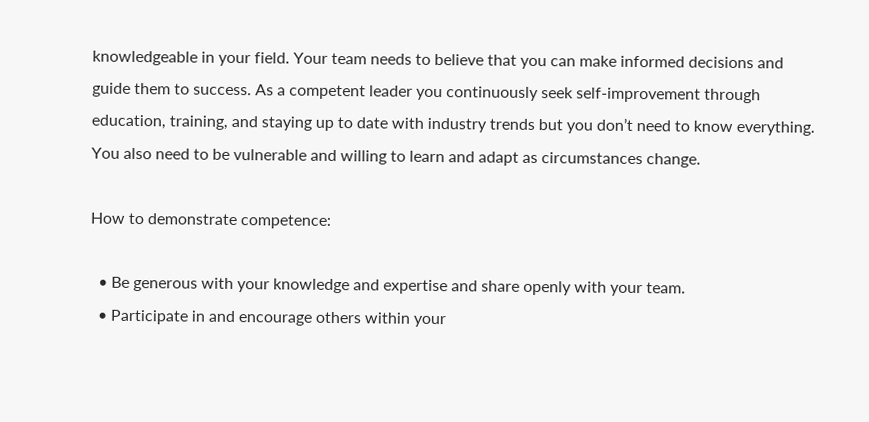knowledgeable in your field. Your team needs to believe that you can make informed decisions and guide them to success. As a competent leader you continuously seek self-improvement through education, training, and staying up to date with industry trends but you don’t need to know everything.  You also need to be vulnerable and willing to learn and adapt as circumstances change.

How to demonstrate competence:

  • Be generous with your knowledge and expertise and share openly with your team.
  • Participate in and encourage others within your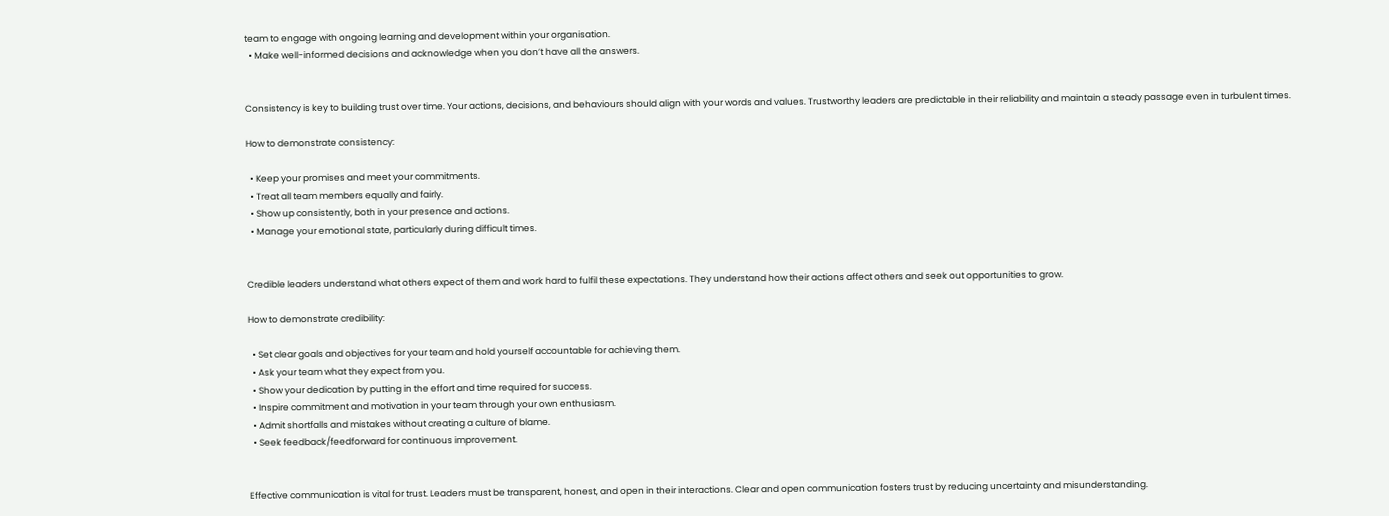team to engage with ongoing learning and development within your organisation.
  • Make well-informed decisions and acknowledge when you don’t have all the answers.


Consistency is key to building trust over time. Your actions, decisions, and behaviours should align with your words and values. Trustworthy leaders are predictable in their reliability and maintain a steady passage even in turbulent times.

How to demonstrate consistency:

  • Keep your promises and meet your commitments.
  • Treat all team members equally and fairly.
  • Show up consistently, both in your presence and actions.
  • Manage your emotional state, particularly during difficult times.


Credible leaders understand what others expect of them and work hard to fulfil these expectations. They understand how their actions affect others and seek out opportunities to grow.

How to demonstrate credibility:

  • Set clear goals and objectives for your team and hold yourself accountable for achieving them.
  • Ask your team what they expect from you.
  • Show your dedication by putting in the effort and time required for success.
  • Inspire commitment and motivation in your team through your own enthusiasm.
  • Admit shortfalls and mistakes without creating a culture of blame.
  • Seek feedback/feedforward for continuous improvement.


Effective communication is vital for trust. Leaders must be transparent, honest, and open in their interactions. Clear and open communication fosters trust by reducing uncertainty and misunderstanding.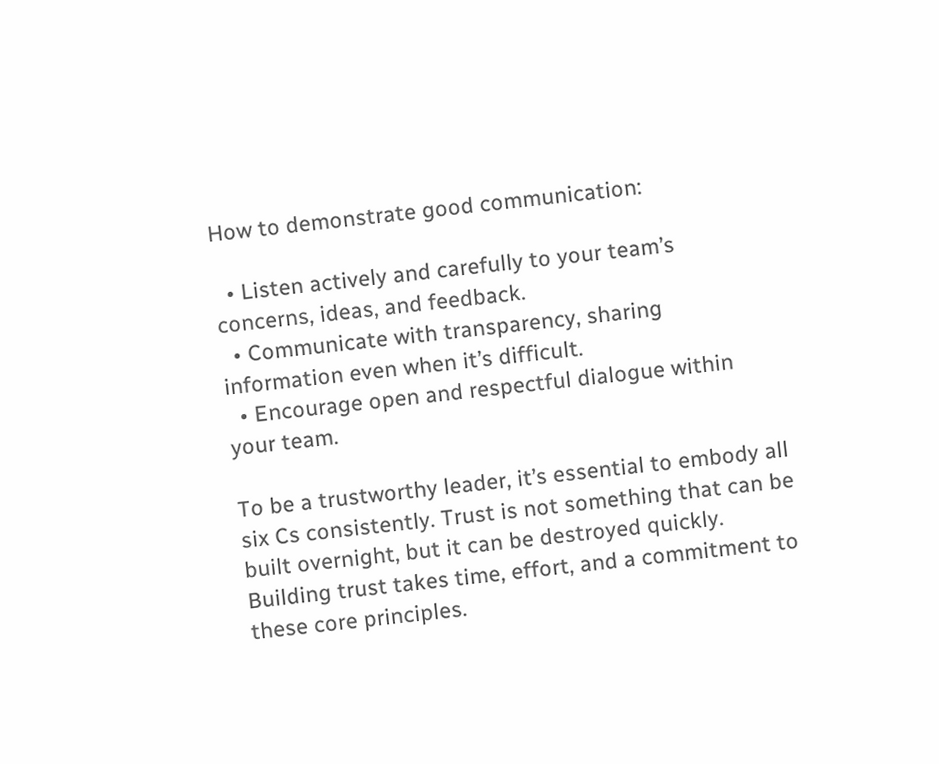How to demonstrate good communication:

  • Listen actively and carefully to your team’s concerns, ideas, and feedback.
  • Communicate with transparency, sharing information even when it’s difficult.
  • Encourage open and respectful dialogue within your team.

To be a trustworthy leader, it’s essential to embody all six Cs consistently. Trust is not something that can be built overnight, but it can be destroyed quickly. Building trust takes time, effort, and a commitment to these core principles.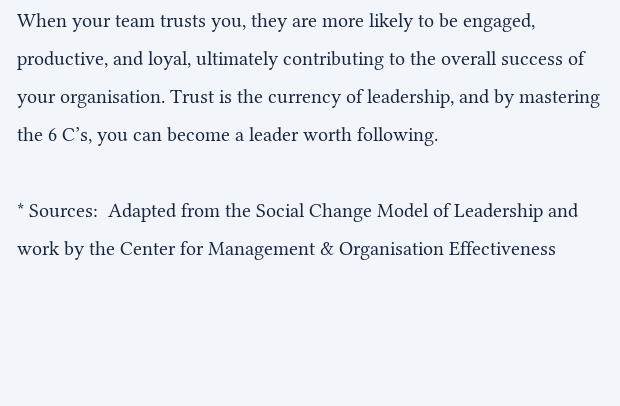When your team trusts you, they are more likely to be engaged, productive, and loyal, ultimately contributing to the overall success of your organisation. Trust is the currency of leadership, and by mastering the 6 C’s, you can become a leader worth following.

* Sources:  Adapted from the Social Change Model of Leadership and work by the Center for Management & Organisation Effectiveness